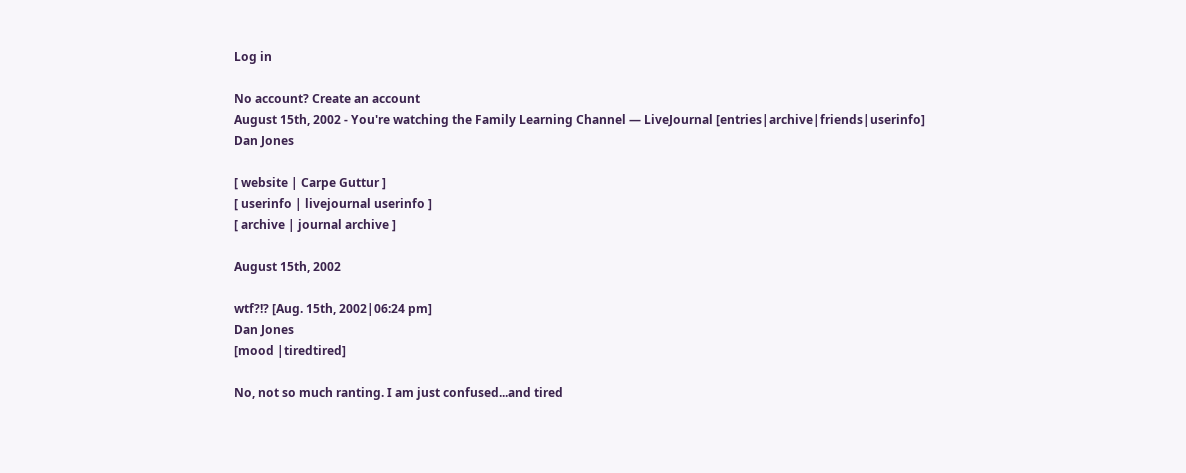Log in

No account? Create an account
August 15th, 2002 - You're watching the Family Learning Channel — LiveJournal [entries|archive|friends|userinfo]
Dan Jones

[ website | Carpe Guttur ]
[ userinfo | livejournal userinfo ]
[ archive | journal archive ]

August 15th, 2002

wtf?!? [Aug. 15th, 2002|06:24 pm]
Dan Jones
[mood |tiredtired]

No, not so much ranting. I am just confused...and tired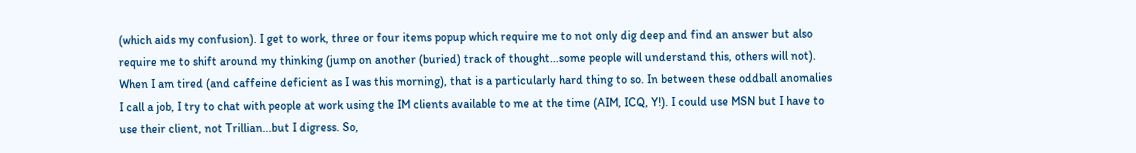(which aids my confusion). I get to work, three or four items popup which require me to not only dig deep and find an answer but also require me to shift around my thinking (jump on another (buried) track of thought...some people will understand this, others will not). When I am tired (and caffeine deficient as I was this morning), that is a particularly hard thing to so. In between these oddball anomalies I call a job, I try to chat with people at work using the IM clients available to me at the time (AIM, ICQ, Y!). I could use MSN but I have to use their client, not Trillian...but I digress. So,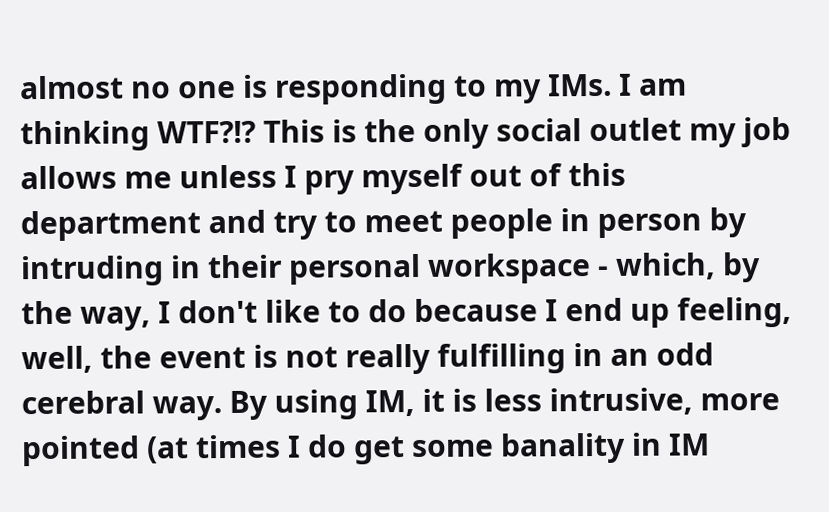almost no one is responding to my IMs. I am thinking WTF?!? This is the only social outlet my job allows me unless I pry myself out of this department and try to meet people in person by intruding in their personal workspace - which, by the way, I don't like to do because I end up feeling, well, the event is not really fulfilling in an odd cerebral way. By using IM, it is less intrusive, more pointed (at times I do get some banality in IM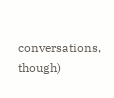conversations, though)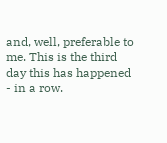and, well, preferable to me. This is the third day this has happened - in a row.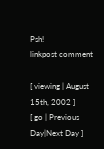Psh!
linkpost comment

[ viewing | August 15th, 2002 ]
[ go | Previous Day|Next Day ]